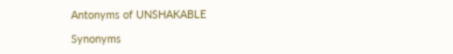Antonyms of UNSHAKABLE

Synonyms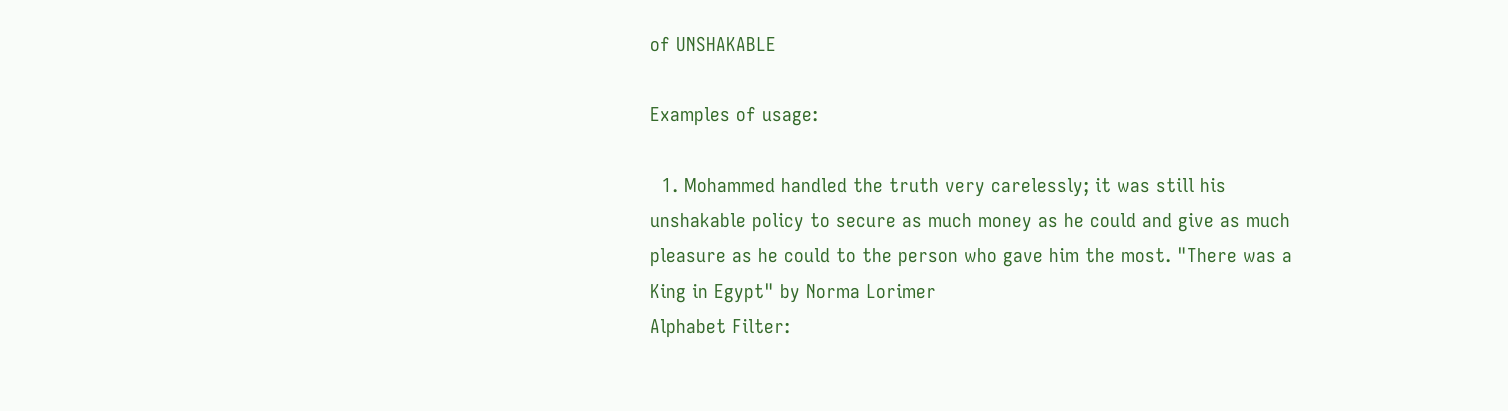of UNSHAKABLE

Examples of usage:

  1. Mohammed handled the truth very carelessly; it was still his unshakable policy to secure as much money as he could and give as much pleasure as he could to the person who gave him the most. "There was a King in Egypt" by Norma Lorimer
Alphabet Filter: